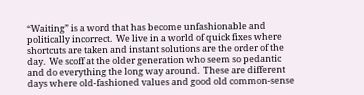“Waiting” is a word that has become unfashionable and politically incorrect.  We live in a world of quick fixes where shortcuts are taken and instant solutions are the order of the day.  We scoff at the older generation who seem so pedantic and do everything the long way around.  These are different days where old-fashioned values and good old common-sense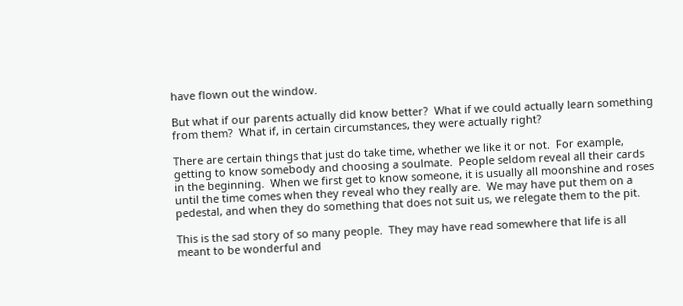have flown out the window.

But what if our parents actually did know better?  What if we could actually learn something from them?  What if, in certain circumstances, they were actually right?

There are certain things that just do take time, whether we like it or not.  For example, getting to know somebody and choosing a soulmate.  People seldom reveal all their cards in the beginning.  When we first get to know someone, it is usually all moonshine and roses until the time comes when they reveal who they really are.  We may have put them on a pedestal, and when they do something that does not suit us, we relegate them to the pit.

This is the sad story of so many people.  They may have read somewhere that life is all meant to be wonderful and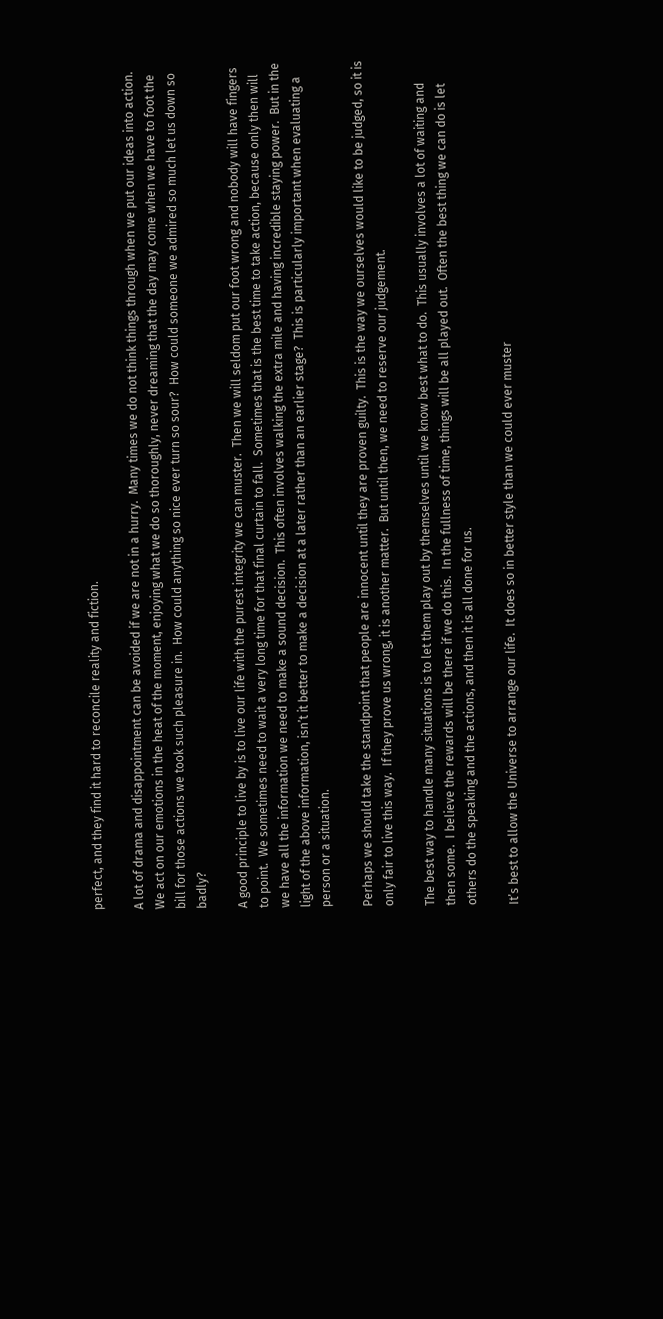perfect, and they find it hard to reconcile reality and fiction.

A lot of drama and disappointment can be avoided if we are not in a hurry.  Many times we do not think things through when we put our ideas into action.  We act on our emotions in the heat of the moment, enjoying what we do so thoroughly, never dreaming that the day may come when we have to foot the bill for those actions we took such pleasure in.  How could anything so nice ever turn so sour?  How could someone we admired so much let us down so badly?

A good principle to live by is to live our life with the purest integrity we can muster.  Then we will seldom put our foot wrong and nobody will have fingers to point.  We sometimes need to wait a very long time for that final curtain to fall.  Sometimes that is the best time to take action, because only then will we have all the information we need to make a sound decision.  This often involves walking the extra mile and having incredible staying power.  But in the light of the above information, isn’t it better to make a decision at a later rather than an earlier stage?  This is particularly important when evaluating a person or a situation.

Perhaps we should take the standpoint that people are innocent until they are proven guilty.  This is the way we ourselves would like to be judged, so it is only fair to live this way.  If they prove us wrong, it is another matter.  But until then, we need to reserve our judgement.

The best way to handle many situations is to let them play out by themselves until we know best what to do.  This usually involves a lot of waiting and then some.  I believe the rewards will be there if we do this.  In the fullness of time, things will be all played out.  Often the best thing we can do is let others do the speaking and the actions, and then it is all done for us.

It’s best to allow the Universe to arrange our life.  It does so in better style than we could ever muster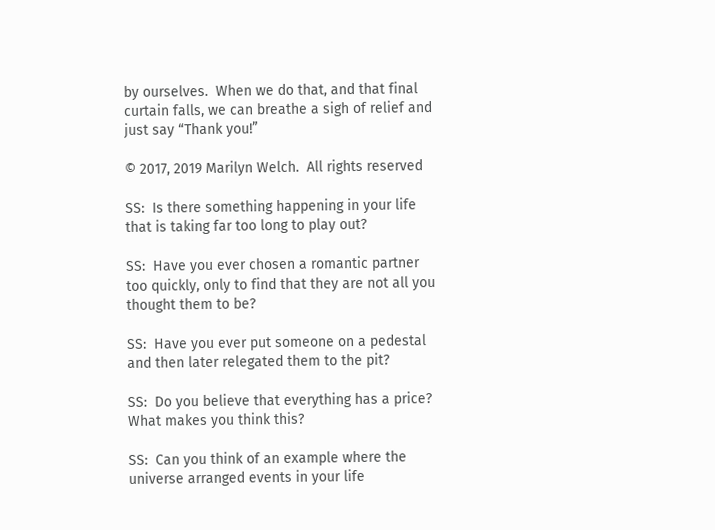by ourselves.  When we do that, and that final curtain falls, we can breathe a sigh of relief and just say “Thank you!”

© 2017, 2019 Marilyn Welch.  All rights reserved

SS:  Is there something happening in your life that is taking far too long to play out?

SS:  Have you ever chosen a romantic partner too quickly, only to find that they are not all you thought them to be?

SS:  Have you ever put someone on a pedestal and then later relegated them to the pit?

SS:  Do you believe that everything has a price?  What makes you think this?

SS:  Can you think of an example where the universe arranged events in your life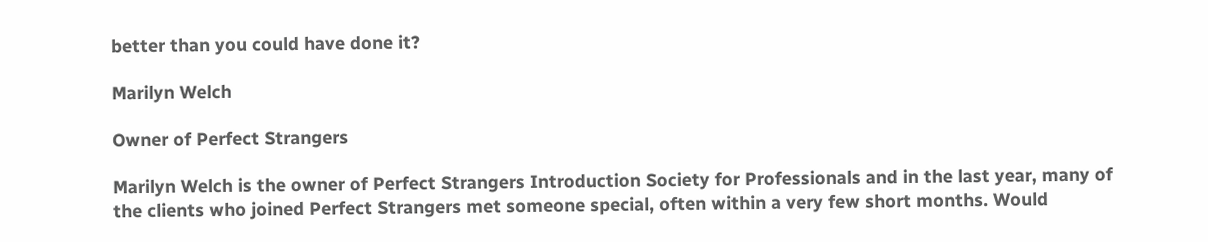better than you could have done it?

Marilyn Welch

Owner of Perfect Strangers

Marilyn Welch is the owner of Perfect Strangers Introduction Society for Professionals and in the last year, many of the clients who joined Perfect Strangers met someone special, often within a very few short months. Would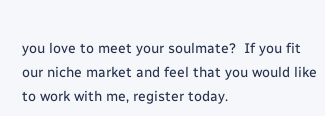you love to meet your soulmate?  If you fit our niche market and feel that you would like to work with me, register today.